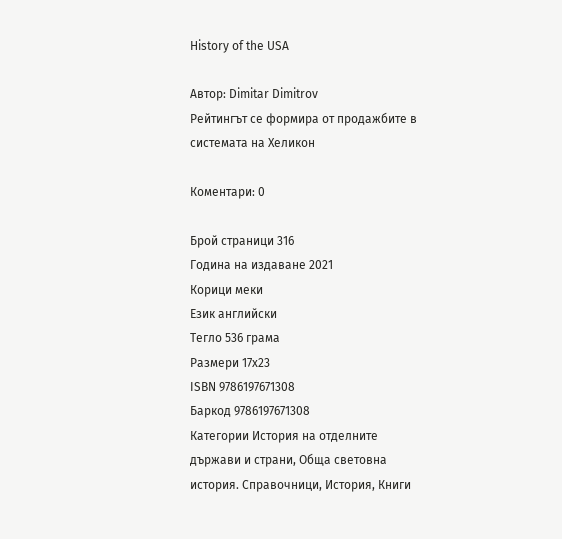History of the USA

Автор: Dimitar Dimitrov
Рейтингът се формира от продажбите в системата на Хеликон

Коментари: 0

Брой страници 316
Година на издаване 2021
Корици меки
Език английски
Тегло 536 грама
Размери 17x23
ISBN 9786197671308
Баркод 9786197671308
Категории История на отделните държави и страни, Обща световна история. Справочници, История, Книги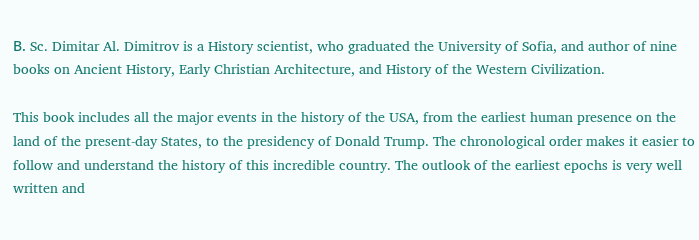В. Sc. Dimitar Al. Dimitrov is a History scientist, who graduated the University of Sofia, and author of nine books on Ancient History, Early Christian Architecture, and History of the Western Civilization.

This book includes all the major events in the history of the USA, from the earliest human presence on the land of the present-day States, to the presidency of Donald Trump. The chronological order makes it easier to follow and understand the history of this incredible country. The outlook of the earliest epochs is very well written and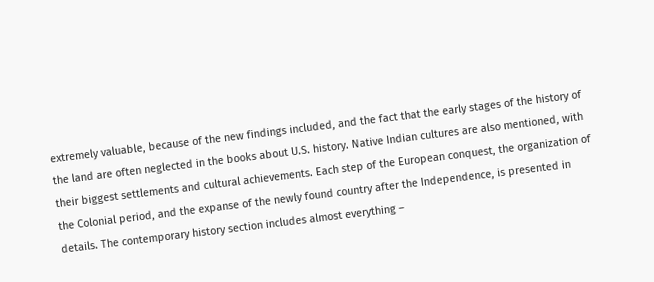extremely valuable, because of the new findings included, and the fact that the early stages of the history of the land are often neglected in the books about U.S. history. Native Indian cultures are also mentioned, with their biggest settlements and cultural achievements. Each step of the European conquest, the organization of the Colonial period, and the expanse of the newly found country after the Independence, is presented in details. The contemporary history section includes almost everything –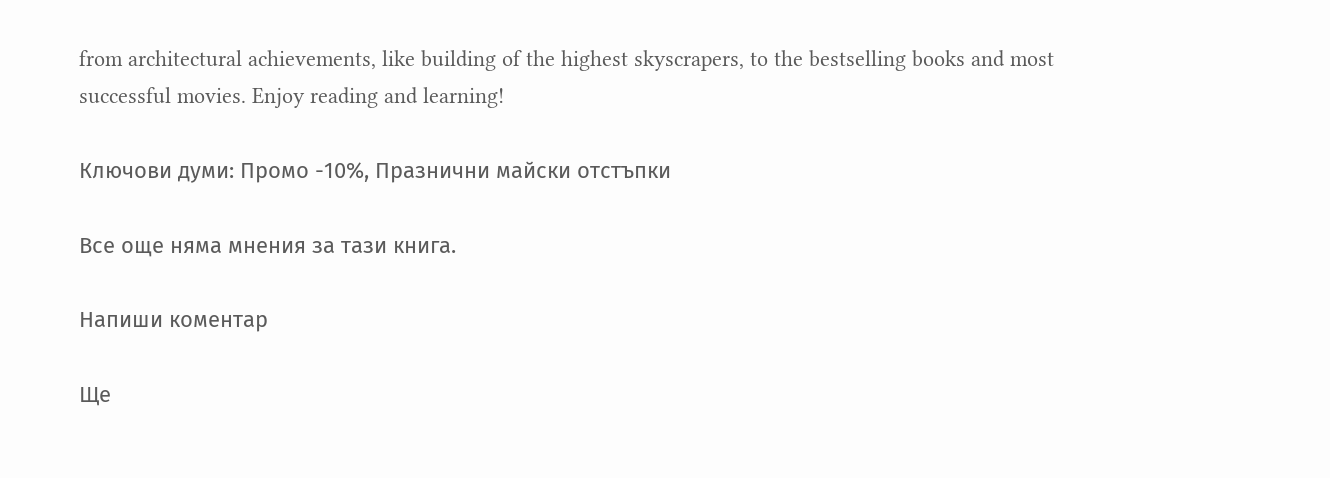from architectural achievements, like building of the highest skyscrapers, to the bestselling books and most successful movies. Enjoy reading and learning!

Ключови думи: Промо -10%, Празнични майски отстъпки

Все още няма мнения за тази книга.

Напиши коментар

Ще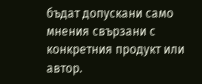бъдат допускани само мнения свързани с конкретния продукт или автор.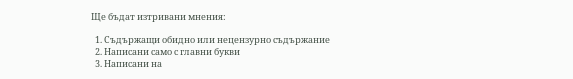Ще бъдат изтривани мнения:

  1. Съдържащи обидно или нецензурно съдържание
  2. Написани само с главни букви
  3. Написани на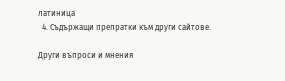латиница
  4. Съдържащи препратки към други сайтове.

Други въпроси и мнения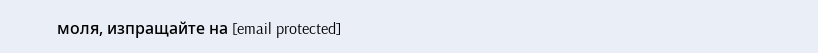моля, изпращайте на [email protected]